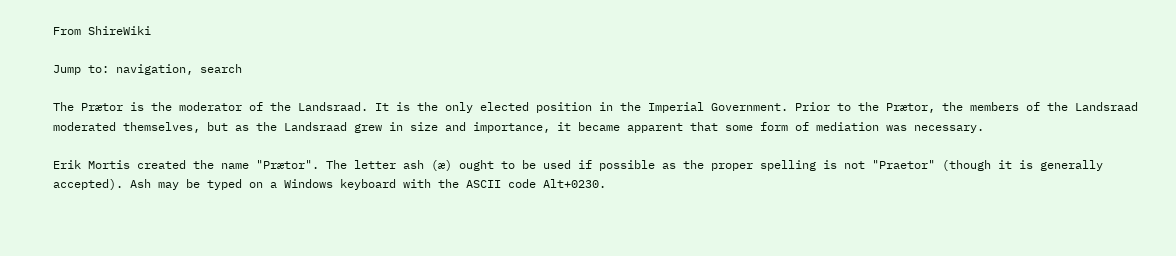From ShireWiki

Jump to: navigation, search

The Prætor is the moderator of the Landsraad. It is the only elected position in the Imperial Government. Prior to the Prætor, the members of the Landsraad moderated themselves, but as the Landsraad grew in size and importance, it became apparent that some form of mediation was necessary.

Erik Mortis created the name "Prætor". The letter ash (æ) ought to be used if possible as the proper spelling is not "Praetor" (though it is generally accepted). Ash may be typed on a Windows keyboard with the ASCII code Alt+0230.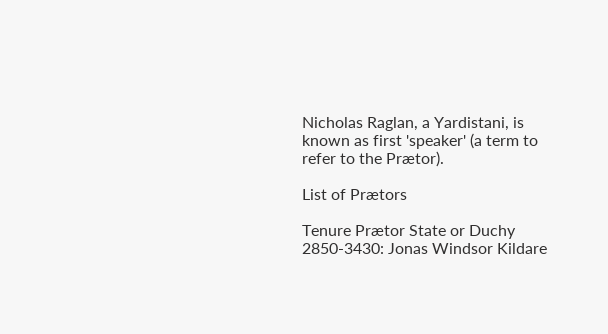Nicholas Raglan, a Yardistani, is known as first 'speaker' (a term to refer to the Prætor).

List of Prætors

Tenure Prætor State or Duchy
2850-3430: Jonas Windsor Kildare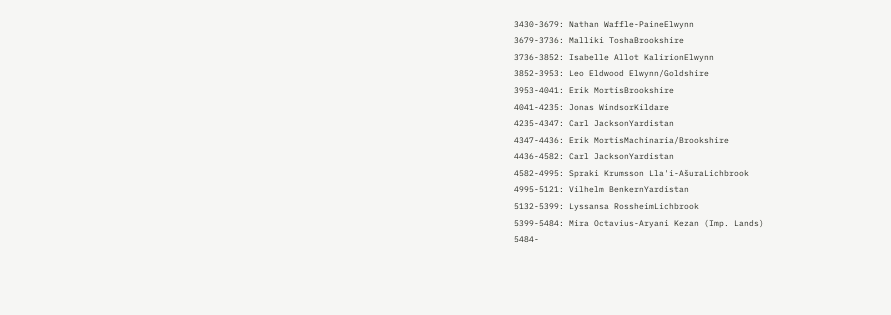3430-3679: Nathan Waffle-PaineElwynn
3679-3736: Malliki ToshaBrookshire
3736-3852: Isabelle Allot KalirionElwynn
3852-3953: Leo Eldwood Elwynn/Goldshire
3953-4041: Erik MortisBrookshire
4041-4235: Jonas WindsorKildare
4235-4347: Carl JacksonYardistan
4347-4436: Erik MortisMachinaria/Brookshire
4436-4582: Carl JacksonYardistan
4582-4995: Spraki Krumsson Lla'i-AšuraLichbrook
4995-5121: Vilhelm BenkernYardistan
5132-5399: Lyssansa RossheimLichbrook
5399-5484: Mira Octavius-Aryani Kezan (Imp. Lands)
5484-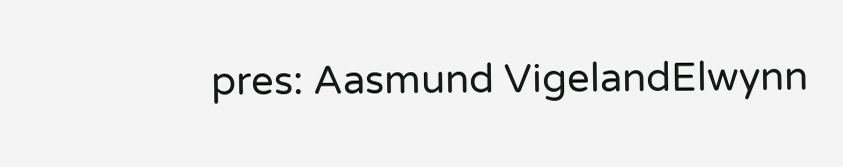pres: Aasmund VigelandElwynn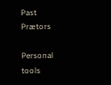Past Prætors

Personal tools